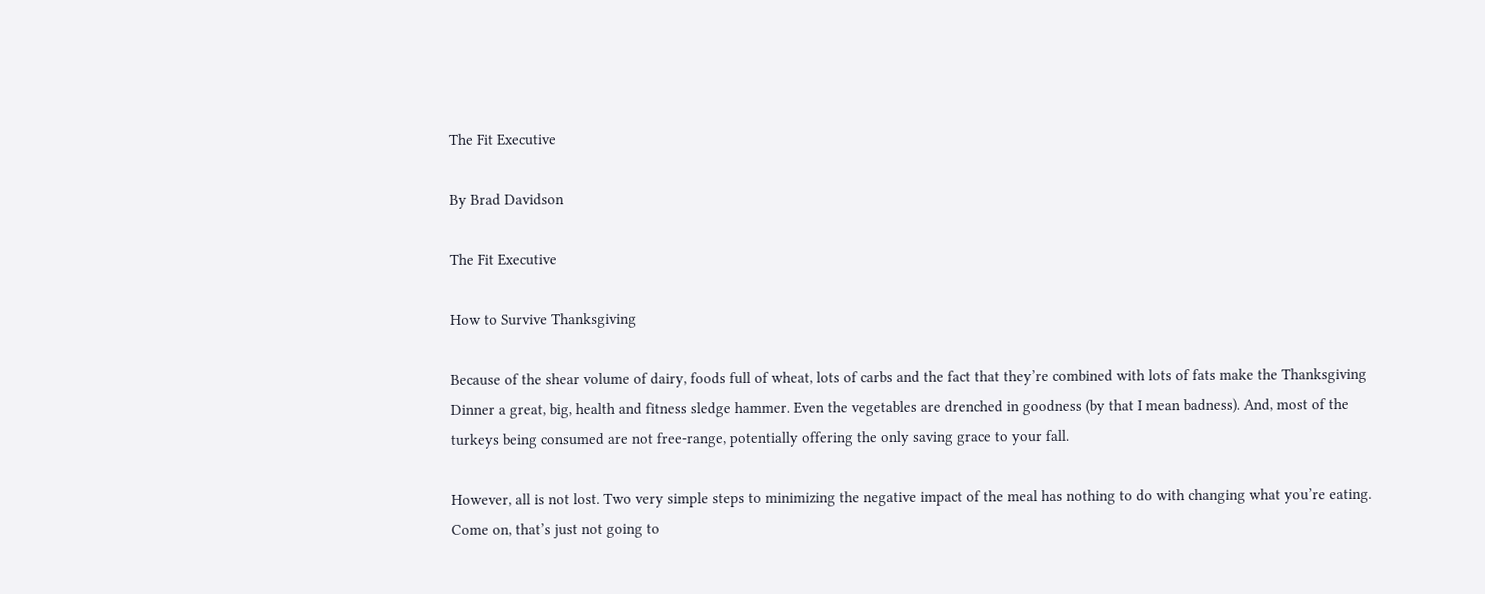The Fit Executive

By Brad Davidson

The Fit Executive

How to Survive Thanksgiving

Because of the shear volume of dairy, foods full of wheat, lots of carbs and the fact that they’re combined with lots of fats make the Thanksgiving Dinner a great, big, health and fitness sledge hammer. Even the vegetables are drenched in goodness (by that I mean badness). And, most of the turkeys being consumed are not free-range, potentially offering the only saving grace to your fall.

However, all is not lost. Two very simple steps to minimizing the negative impact of the meal has nothing to do with changing what you’re eating. Come on, that’s just not going to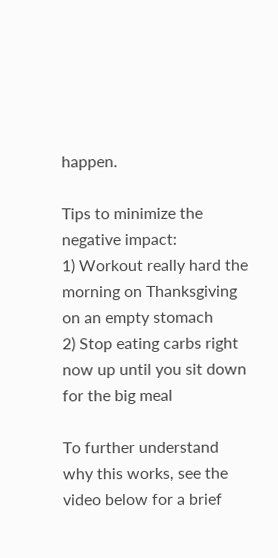happen.

Tips to minimize the negative impact:
1) Workout really hard the morning on Thanksgiving on an empty stomach
2) Stop eating carbs right now up until you sit down for the big meal

To further understand why this works, see the video below for a brief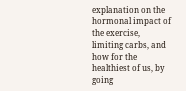explanation on the hormonal impact of the exercise, limiting carbs, and how for the healthiest of us, by going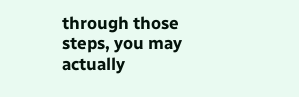through those steps, you may actually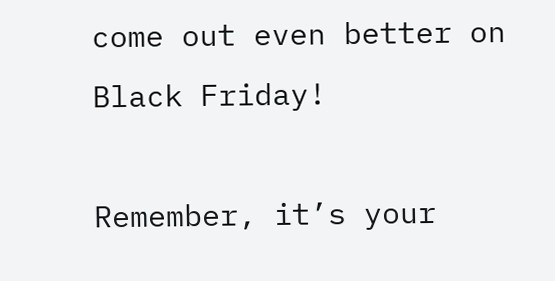come out even better on Black Friday!

Remember, it’s your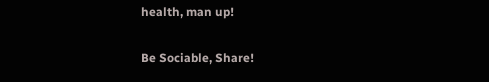health, man up!

Be Sociable, Share!